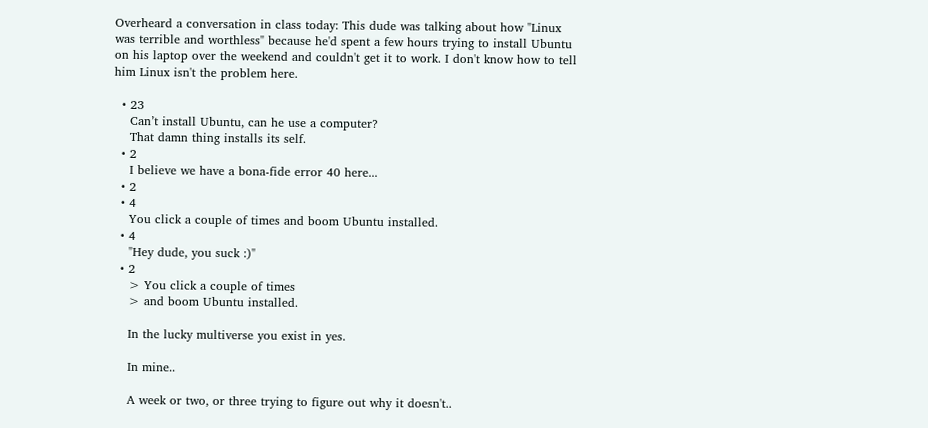Overheard a conversation in class today: This dude was talking about how "Linux was terrible and worthless" because he'd spent a few hours trying to install Ubuntu on his laptop over the weekend and couldn't get it to work. I don't know how to tell him Linux isn't the problem here.

  • 23
    Can’t install Ubuntu, can he use a computer?
    That damn thing installs its self.
  • 2
    I believe we have a bona-fide error 40 here...
  • 2
  • 4
    You click a couple of times and boom Ubuntu installed.
  • 4
    "Hey dude, you suck :)"
  • 2
    > You click a couple of times
    > and boom Ubuntu installed.

    In the lucky multiverse you exist in yes.

    In mine..

    A week or two, or three trying to figure out why it doesn't..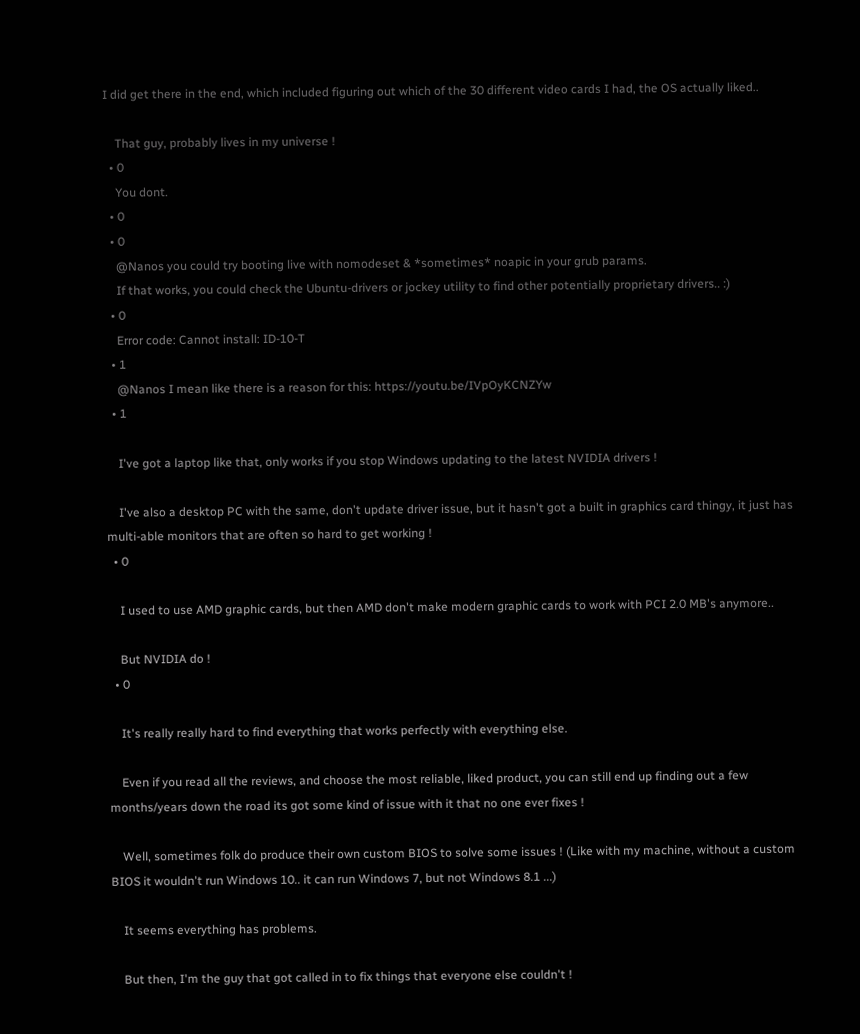I did get there in the end, which included figuring out which of the 30 different video cards I had, the OS actually liked..

    That guy, probably lives in my universe !
  • 0
    You dont.
  • 0
  • 0
    @Nanos you could try booting live with nomodeset & *sometimes* noapic in your grub params.
    If that works, you could check the Ubuntu-drivers or jockey utility to find other potentially proprietary drivers.. :)
  • 0
    Error code: Cannot install: ID-10-T
  • 1
    @Nanos I mean like there is a reason for this: https://youtu.be/IVpOyKCNZYw
  • 1

    I've got a laptop like that, only works if you stop Windows updating to the latest NVIDIA drivers !

    I've also a desktop PC with the same, don't update driver issue, but it hasn't got a built in graphics card thingy, it just has multi-able monitors that are often so hard to get working !
  • 0

    I used to use AMD graphic cards, but then AMD don't make modern graphic cards to work with PCI 2.0 MB's anymore..

    But NVIDIA do !
  • 0

    It's really really hard to find everything that works perfectly with everything else.

    Even if you read all the reviews, and choose the most reliable, liked product, you can still end up finding out a few months/years down the road its got some kind of issue with it that no one ever fixes !

    Well, sometimes folk do produce their own custom BIOS to solve some issues ! (Like with my machine, without a custom BIOS it wouldn't run Windows 10.. it can run Windows 7, but not Windows 8.1 ...)

    It seems everything has problems.

    But then, I'm the guy that got called in to fix things that everyone else couldn't !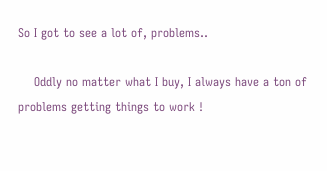So I got to see a lot of, problems..

    Oddly no matter what I buy, I always have a ton of problems getting things to work !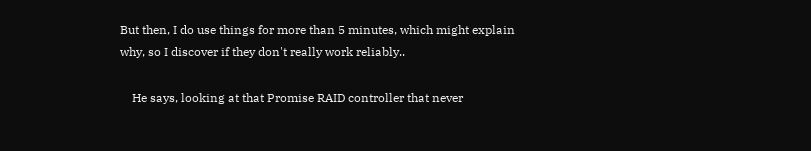But then, I do use things for more than 5 minutes, which might explain why, so I discover if they don't really work reliably..

    He says, looking at that Promise RAID controller that never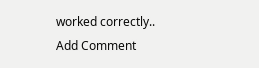worked correctly..
Add Comment